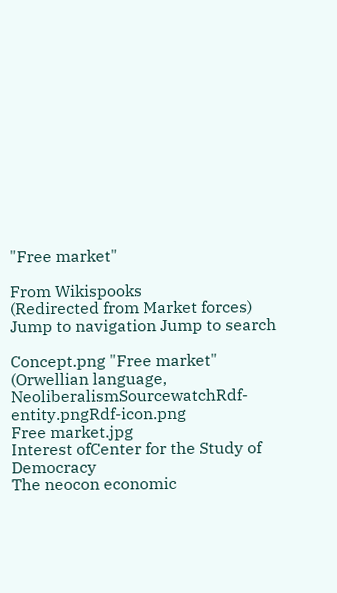"Free market"

From Wikispooks
(Redirected from Market forces)
Jump to navigation Jump to search

Concept.png "Free market"
(Orwellian language,  NeoliberalismSourcewatchRdf-entity.pngRdf-icon.png
Free market.jpg
Interest ofCenter for the Study of Democracy
The neocon economic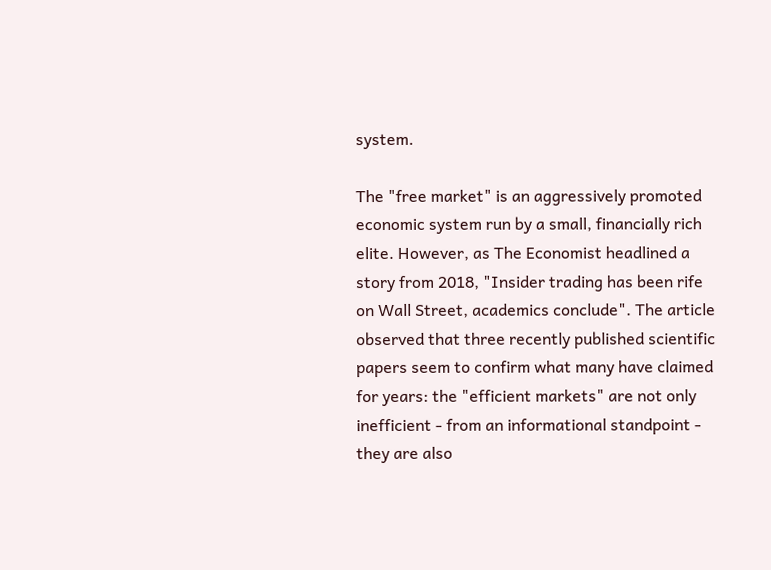system.

The "free market" is an aggressively promoted economic system run by a small, financially rich elite. However, as The Economist headlined a story from 2018, "Insider trading has been rife on Wall Street, academics conclude". The article observed that three recently published scientific papers seem to confirm what many have claimed for years: the "efficient markets" are not only inefficient - from an informational standpoint - they are also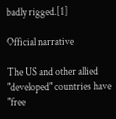badly rigged.[1]

Official narrative

The US and other allied "developed" countries have "free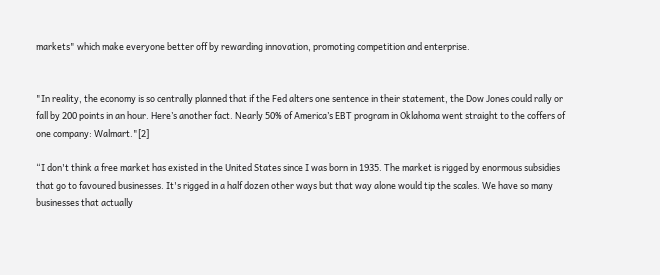markets" which make everyone better off by rewarding innovation, promoting competition and enterprise.


"In reality, the economy is so centrally planned that if the Fed alters one sentence in their statement, the Dow Jones could rally or fall by 200 points in an hour. Here’s another fact. Nearly 50% of America’s EBT program in Oklahoma went straight to the coffers of one company: Walmart."[2]

“I don't think a free market has existed in the United States since I was born in 1935. The market is rigged by enormous subsidies that go to favoured businesses. It's rigged in a half dozen other ways but that way alone would tip the scales. We have so many businesses that actually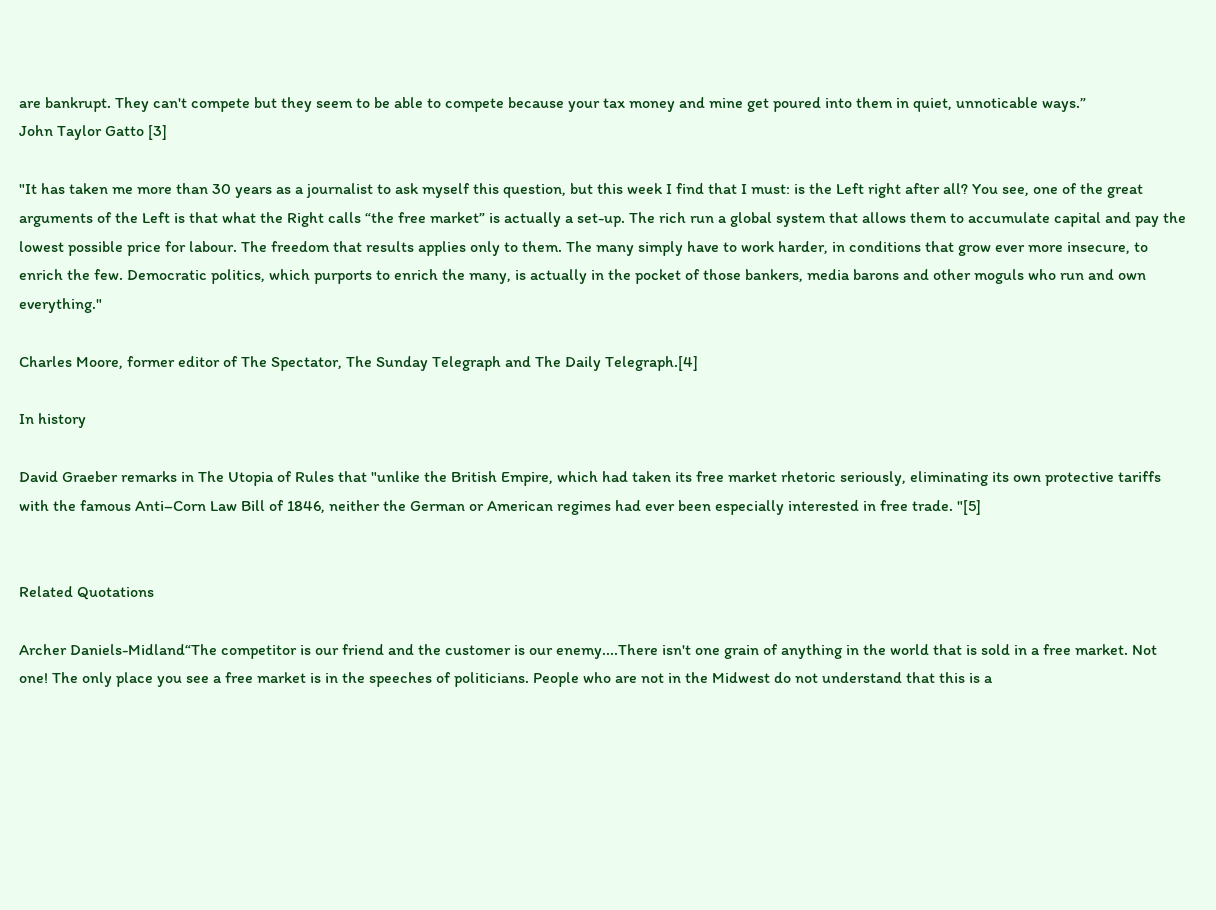are bankrupt. They can't compete but they seem to be able to compete because your tax money and mine get poured into them in quiet, unnoticable ways.”
John Taylor Gatto [3]

"It has taken me more than 30 years as a journalist to ask myself this question, but this week I find that I must: is the Left right after all? You see, one of the great arguments of the Left is that what the Right calls “the free market” is actually a set-up. The rich run a global system that allows them to accumulate capital and pay the lowest possible price for labour. The freedom that results applies only to them. The many simply have to work harder, in conditions that grow ever more insecure, to enrich the few. Democratic politics, which purports to enrich the many, is actually in the pocket of those bankers, media barons and other moguls who run and own everything."

Charles Moore, former editor of The Spectator, The Sunday Telegraph and The Daily Telegraph.[4]

In history

David Graeber remarks in The Utopia of Rules that "unlike the British Empire, which had taken its free market rhetoric seriously, eliminating its own protective tariffs with the famous Anti–Corn Law Bill of 1846, neither the German or American regimes had ever been especially interested in free trade. "[5]


Related Quotations

Archer Daniels-Midland“The competitor is our friend and the customer is our enemy....There isn't one grain of anything in the world that is sold in a free market. Not one! The only place you see a free market is in the speeches of politicians. People who are not in the Midwest do not understand that this is a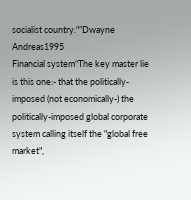socialist country."”Dwayne Andreas1995
Financial system“The key master lie is this one:- that the politically-imposed (not economically-) the politically-imposed global corporate system calling itself the "global free market",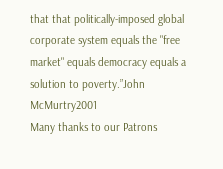that that politically-imposed global corporate system equals the "free market" equals democracy equals a solution to poverty.”John McMurtry2001
Many thanks to our Patrons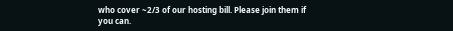who cover ~2/3 of our hosting bill. Please join them if you can.